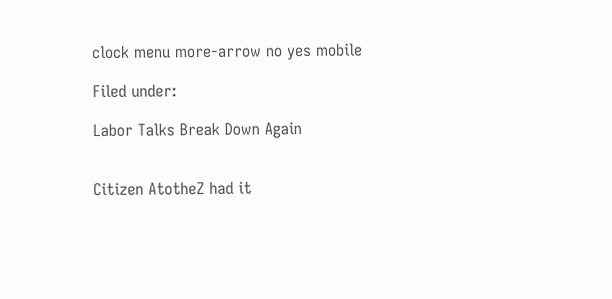clock menu more-arrow no yes mobile

Filed under:

Labor Talks Break Down Again


Citizen AtotheZ had it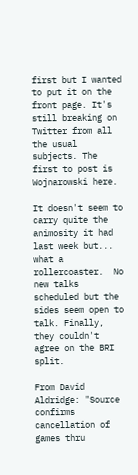first but I wanted to put it on the front page. It's still breaking on Twitter from all the usual subjects. The first to post is Wojnarowski here.

It doesn't seem to carry quite the animosity it had last week but... what a rollercoaster.  No new talks scheduled but the sides seem open to talk. Finally, they couldn't agree on the BRI split.

From David Aldridge: "Source confirms cancellation of games thru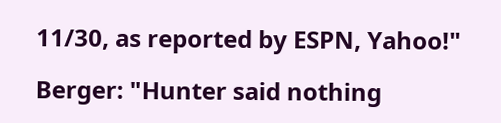11/30, as reported by ESPN, Yahoo!"

Berger: "Hunter said nothing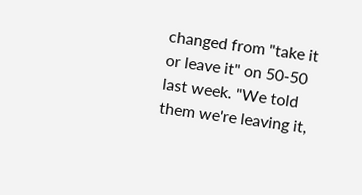changed from "take it or leave it" on 50-50 last week. "We told them we're leaving it,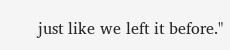just like we left it before."